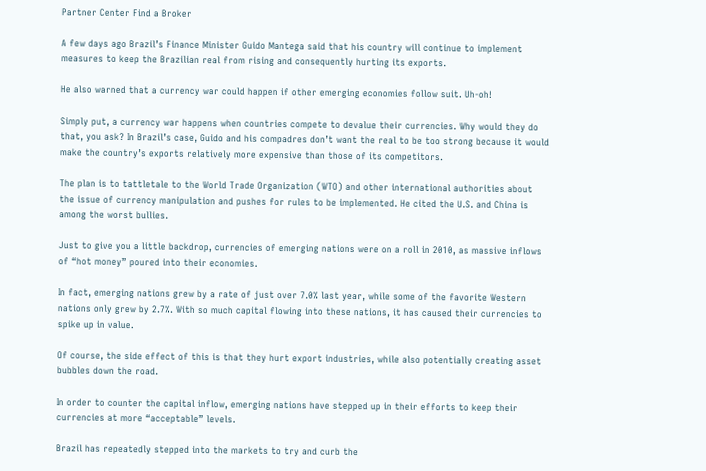Partner Center Find a Broker

A few days ago Brazil’s Finance Minister Guido Mantega said that his country will continue to implement measures to keep the Brazilian real from rising and consequently hurting its exports.

He also warned that a currency war could happen if other emerging economies follow suit. Uh-oh!

Simply put, a currency war happens when countries compete to devalue their currencies. Why would they do that, you ask? In Brazil’s case, Guido and his compadres don’t want the real to be too strong because it would make the country’s exports relatively more expensive than those of its competitors.

The plan is to tattletale to the World Trade Organization (WTO) and other international authorities about the issue of currency manipulation and pushes for rules to be implemented. He cited the U.S. and China is among the worst bullies.

Just to give you a little backdrop, currencies of emerging nations were on a roll in 2010, as massive inflows of “hot money” poured into their economies.

In fact, emerging nations grew by a rate of just over 7.0% last year, while some of the favorite Western nations only grew by 2.7%. With so much capital flowing into these nations, it has caused their currencies to spike up in value.

Of course, the side effect of this is that they hurt export industries, while also potentially creating asset bubbles down the road.

In order to counter the capital inflow, emerging nations have stepped up in their efforts to keep their currencies at more “acceptable” levels.

Brazil has repeatedly stepped into the markets to try and curb the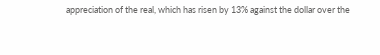appreciation of the real, which has risen by 13% against the dollar over the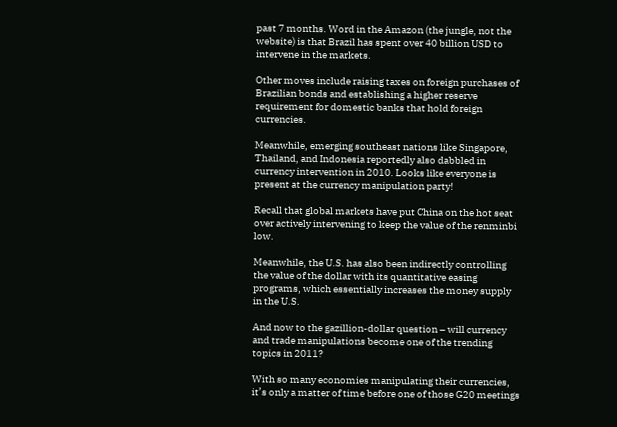past 7 months. Word in the Amazon (the jungle, not the website) is that Brazil has spent over 40 billion USD to intervene in the markets.

Other moves include raising taxes on foreign purchases of Brazilian bonds and establishing a higher reserve requirement for domestic banks that hold foreign currencies.

Meanwhile, emerging southeast nations like Singapore, Thailand, and Indonesia reportedly also dabbled in currency intervention in 2010. Looks like everyone is present at the currency manipulation party!

Recall that global markets have put China on the hot seat over actively intervening to keep the value of the renminbi low.

Meanwhile, the U.S. has also been indirectly controlling the value of the dollar with its quantitative easing programs, which essentially increases the money supply in the U.S.

And now to the gazillion-dollar question – will currency and trade manipulations become one of the trending topics in 2011?

With so many economies manipulating their currencies, it’s only a matter of time before one of those G20 meetings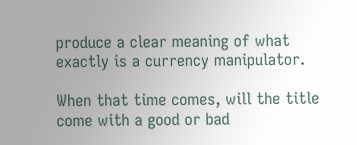produce a clear meaning of what exactly is a currency manipulator.

When that time comes, will the title come with a good or bad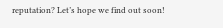reputation? Let’s hope we find out soon!